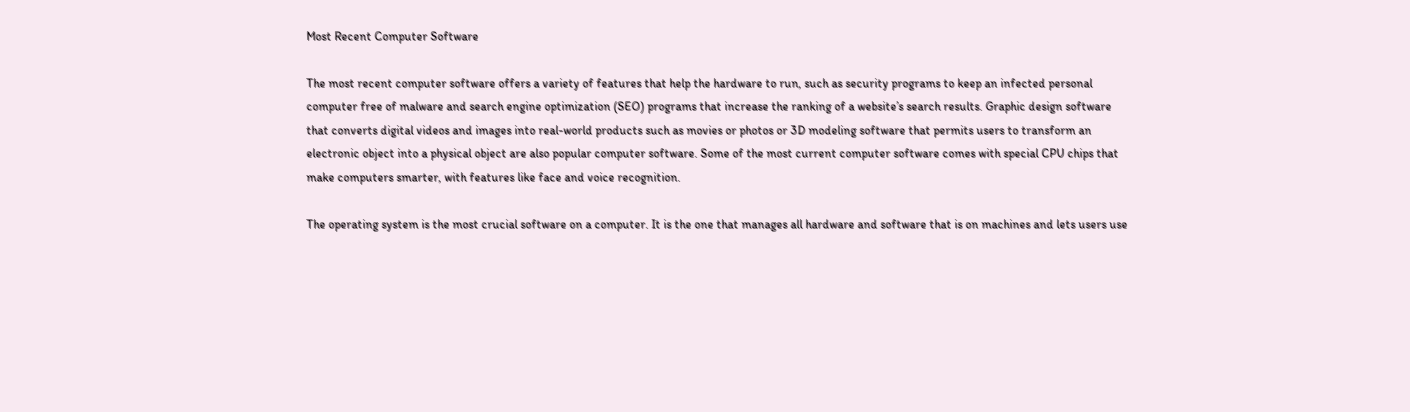Most Recent Computer Software

The most recent computer software offers a variety of features that help the hardware to run, such as security programs to keep an infected personal computer free of malware and search engine optimization (SEO) programs that increase the ranking of a website’s search results. Graphic design software that converts digital videos and images into real-world products such as movies or photos or 3D modeling software that permits users to transform an electronic object into a physical object are also popular computer software. Some of the most current computer software comes with special CPU chips that make computers smarter, with features like face and voice recognition.

The operating system is the most crucial software on a computer. It is the one that manages all hardware and software that is on machines and lets users use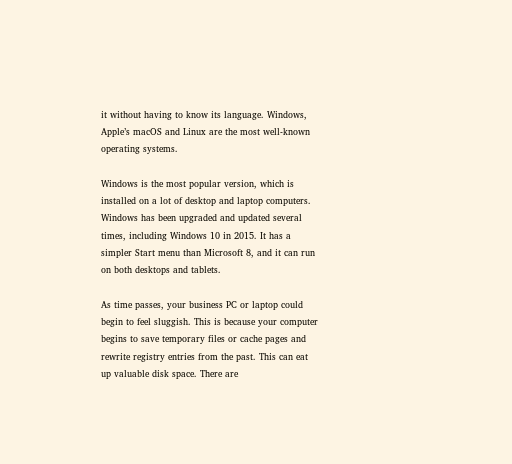it without having to know its language. Windows, Apple’s macOS and Linux are the most well-known operating systems.

Windows is the most popular version, which is installed on a lot of desktop and laptop computers. Windows has been upgraded and updated several times, including Windows 10 in 2015. It has a simpler Start menu than Microsoft 8, and it can run on both desktops and tablets.

As time passes, your business PC or laptop could begin to feel sluggish. This is because your computer begins to save temporary files or cache pages and rewrite registry entries from the past. This can eat up valuable disk space. There are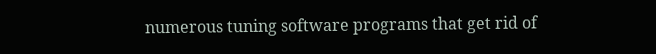numerous tuning software programs that get rid of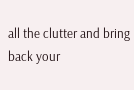all the clutter and bring back your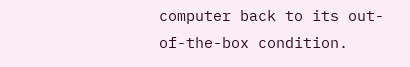computer back to its out-of-the-box condition.